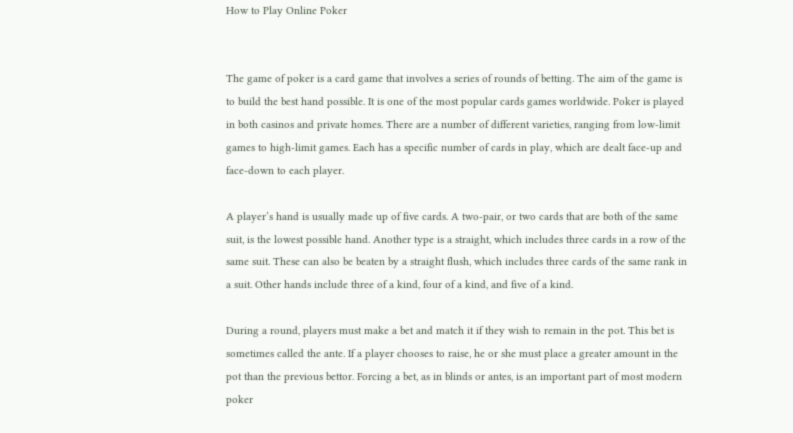How to Play Online Poker


The game of poker is a card game that involves a series of rounds of betting. The aim of the game is to build the best hand possible. It is one of the most popular cards games worldwide. Poker is played in both casinos and private homes. There are a number of different varieties, ranging from low-limit games to high-limit games. Each has a specific number of cards in play, which are dealt face-up and face-down to each player.

A player’s hand is usually made up of five cards. A two-pair, or two cards that are both of the same suit, is the lowest possible hand. Another type is a straight, which includes three cards in a row of the same suit. These can also be beaten by a straight flush, which includes three cards of the same rank in a suit. Other hands include three of a kind, four of a kind, and five of a kind.

During a round, players must make a bet and match it if they wish to remain in the pot. This bet is sometimes called the ante. If a player chooses to raise, he or she must place a greater amount in the pot than the previous bettor. Forcing a bet, as in blinds or antes, is an important part of most modern poker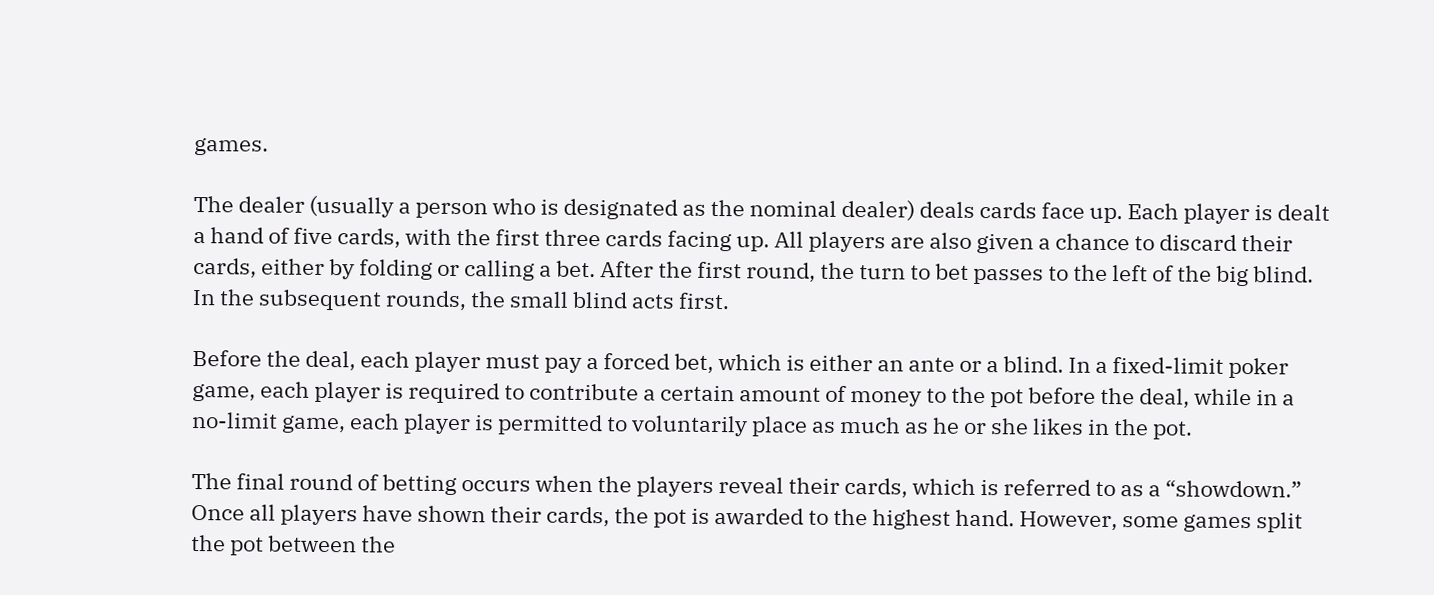games.

The dealer (usually a person who is designated as the nominal dealer) deals cards face up. Each player is dealt a hand of five cards, with the first three cards facing up. All players are also given a chance to discard their cards, either by folding or calling a bet. After the first round, the turn to bet passes to the left of the big blind. In the subsequent rounds, the small blind acts first.

Before the deal, each player must pay a forced bet, which is either an ante or a blind. In a fixed-limit poker game, each player is required to contribute a certain amount of money to the pot before the deal, while in a no-limit game, each player is permitted to voluntarily place as much as he or she likes in the pot.

The final round of betting occurs when the players reveal their cards, which is referred to as a “showdown.” Once all players have shown their cards, the pot is awarded to the highest hand. However, some games split the pot between the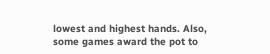lowest and highest hands. Also, some games award the pot to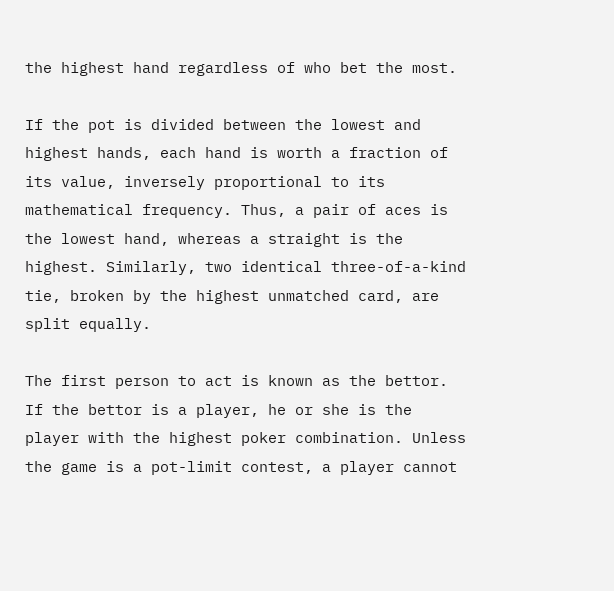the highest hand regardless of who bet the most.

If the pot is divided between the lowest and highest hands, each hand is worth a fraction of its value, inversely proportional to its mathematical frequency. Thus, a pair of aces is the lowest hand, whereas a straight is the highest. Similarly, two identical three-of-a-kind tie, broken by the highest unmatched card, are split equally.

The first person to act is known as the bettor. If the bettor is a player, he or she is the player with the highest poker combination. Unless the game is a pot-limit contest, a player cannot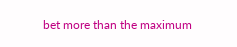bet more than the maximum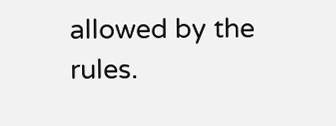allowed by the rules.